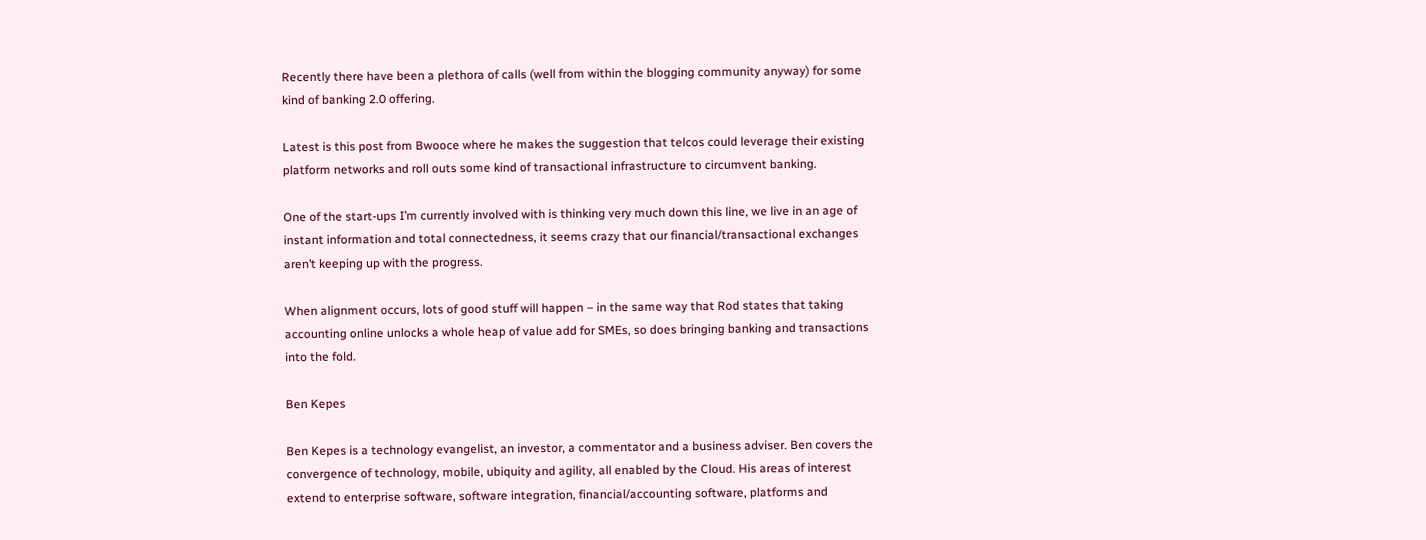Recently there have been a plethora of calls (well from within the blogging community anyway) for some kind of banking 2.0 offering.

Latest is this post from Bwooce where he makes the suggestion that telcos could leverage their existing platform networks and roll outs some kind of transactional infrastructure to circumvent banking.

One of the start-ups I’m currently involved with is thinking very much down this line, we live in an age of instant information and total connectedness, it seems crazy that our financial/transactional exchanges aren’t keeping up with the progress.

When alignment occurs, lots of good stuff will happen – in the same way that Rod states that taking accounting online unlocks a whole heap of value add for SMEs, so does bringing banking and transactions into the fold.

Ben Kepes

Ben Kepes is a technology evangelist, an investor, a commentator and a business adviser. Ben covers the convergence of technology, mobile, ubiquity and agility, all enabled by the Cloud. His areas of interest extend to enterprise software, software integration, financial/accounting software, platforms and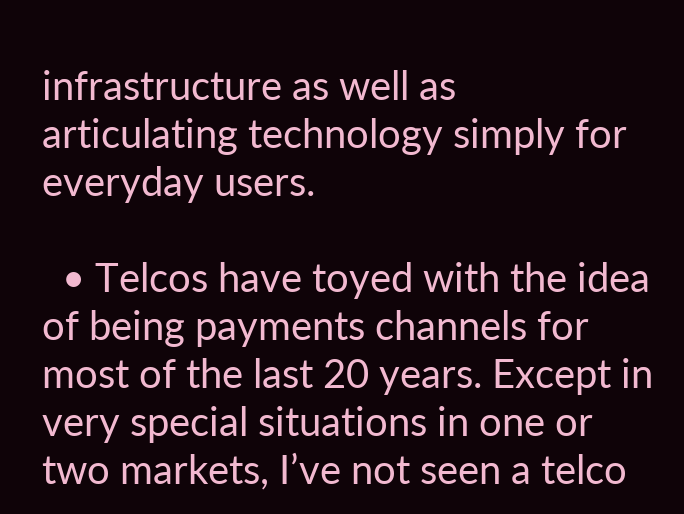infrastructure as well as articulating technology simply for everyday users.

  • Telcos have toyed with the idea of being payments channels for most of the last 20 years. Except in very special situations in one or two markets, I’ve not seen a telco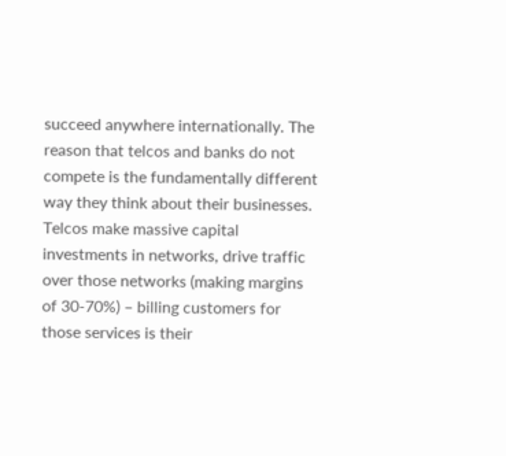succeed anywhere internationally. The reason that telcos and banks do not compete is the fundamentally different way they think about their businesses. Telcos make massive capital investments in networks, drive traffic over those networks (making margins of 30-70%) – billing customers for those services is their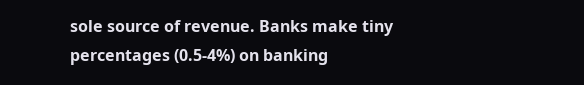sole source of revenue. Banks make tiny percentages (0.5-4%) on banking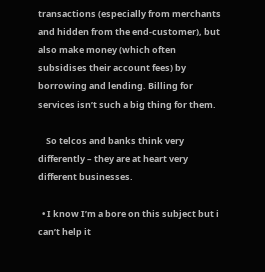transactions (especially from merchants and hidden from the end-customer), but also make money (which often subsidises their account fees) by borrowing and lending. Billing for services isn’t such a big thing for them.

    So telcos and banks think very differently – they are at heart very different businesses.

  • I know I’m a bore on this subject but i can’t help it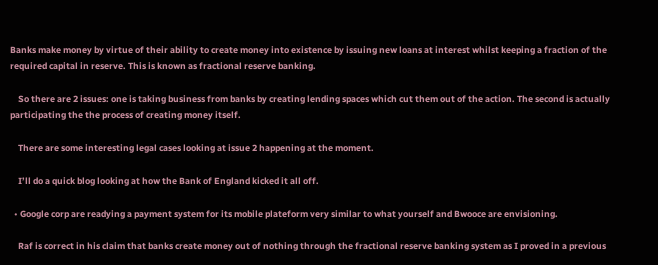Banks make money by virtue of their ability to create money into existence by issuing new loans at interest whilst keeping a fraction of the required capital in reserve. This is known as fractional reserve banking.

    So there are 2 issues: one is taking business from banks by creating lending spaces which cut them out of the action. The second is actually participating the the process of creating money itself.

    There are some interesting legal cases looking at issue 2 happening at the moment.

    I’ll do a quick blog looking at how the Bank of England kicked it all off.

  • Google corp are readying a payment system for its mobile plateform very similar to what yourself and Bwooce are envisioning.

    Raf is correct in his claim that banks create money out of nothing through the fractional reserve banking system as I proved in a previous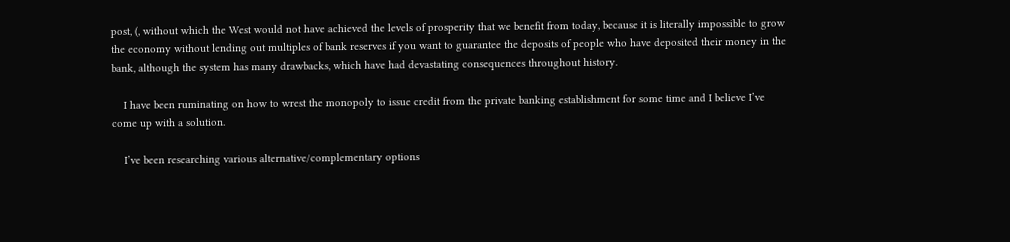post, (, without which the West would not have achieved the levels of prosperity that we benefit from today, because it is literally impossible to grow the economy without lending out multiples of bank reserves if you want to guarantee the deposits of people who have deposited their money in the bank, although the system has many drawbacks, which have had devastating consequences throughout history.

    I have been ruminating on how to wrest the monopoly to issue credit from the private banking establishment for some time and I believe I’ve come up with a solution.

    I’ve been researching various alternative/complementary options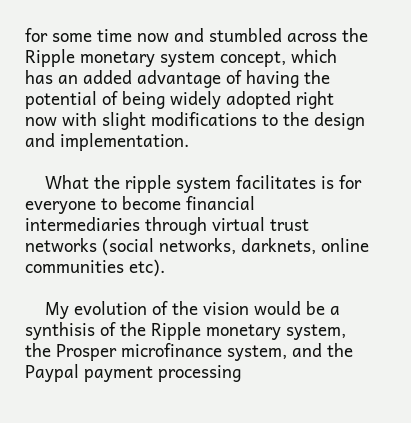for some time now and stumbled across the Ripple monetary system concept, which has an added advantage of having the potential of being widely adopted right now with slight modifications to the design and implementation.

    What the ripple system facilitates is for everyone to become financial intermediaries through virtual trust networks (social networks, darknets, online communities etc).

    My evolution of the vision would be a synthisis of the Ripple monetary system, the Prosper microfinance system, and the Paypal payment processing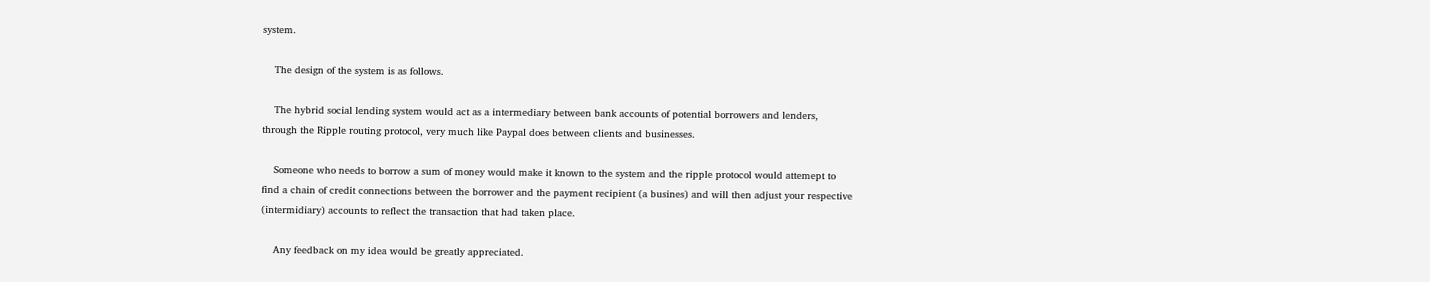system.

    The design of the system is as follows.

    The hybrid social lending system would act as a intermediary between bank accounts of potential borrowers and lenders, through the Ripple routing protocol, very much like Paypal does between clients and businesses.

    Someone who needs to borrow a sum of money would make it known to the system and the ripple protocol would attemept to find a chain of credit connections between the borrower and the payment recipient (a busines) and will then adjust your respective (intermidiary) accounts to reflect the transaction that had taken place.

    Any feedback on my idea would be greatly appreciated.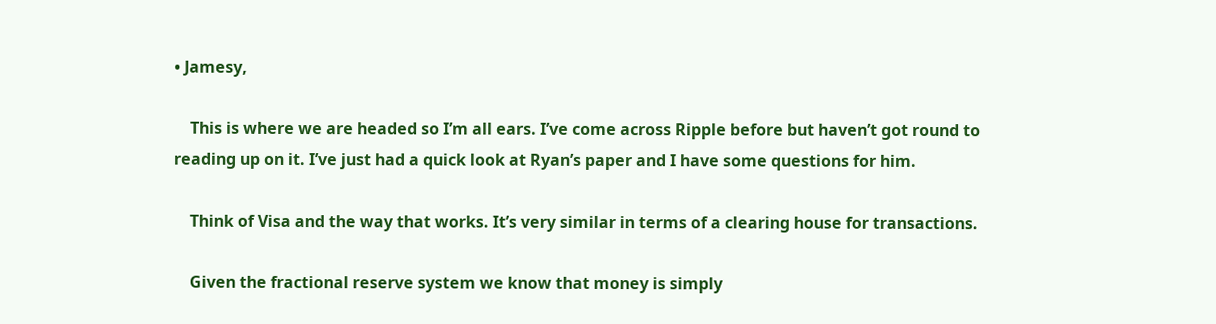• Jamesy,

    This is where we are headed so I’m all ears. I’ve come across Ripple before but haven’t got round to reading up on it. I’ve just had a quick look at Ryan’s paper and I have some questions for him.

    Think of Visa and the way that works. It’s very similar in terms of a clearing house for transactions.

    Given the fractional reserve system we know that money is simply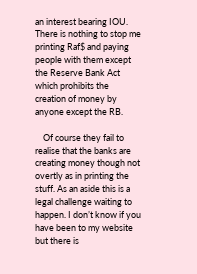an interest bearing IOU. There is nothing to stop me printing Raf$ and paying people with them except the Reserve Bank Act which prohibits the creation of money by anyone except the RB.

    Of course they fail to realise that the banks are creating money though not overtly as in printing the stuff. As an aside this is a legal challenge waiting to happen. I don’t know if you have been to my website but there is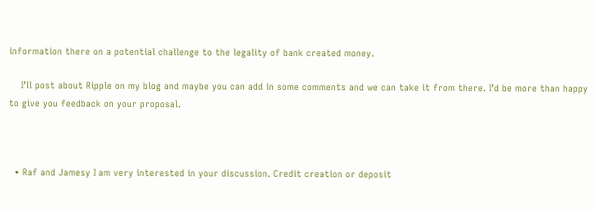information there on a potential challenge to the legality of bank created money.

    I’ll post about Ripple on my blog and maybe you can add in some comments and we can take it from there. I’d be more than happy to give you feedback on your proposal.



  • Raf and Jamesy I am very interested in your discussion. Credit creation or deposit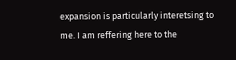expansion is particularly interetsing to me. I am reffering here to the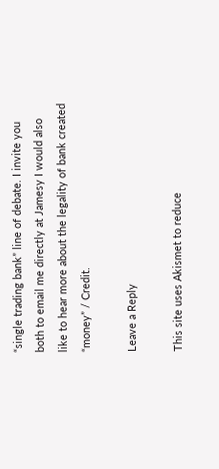“single trading bank” line of debate. I invite you both to email me directly at Jamesy I would also like to hear more about the legality of bank created “money” / Credit.

Leave a Reply

This site uses Akismet to reduce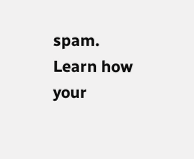spam. Learn how your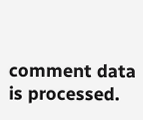comment data is processed.